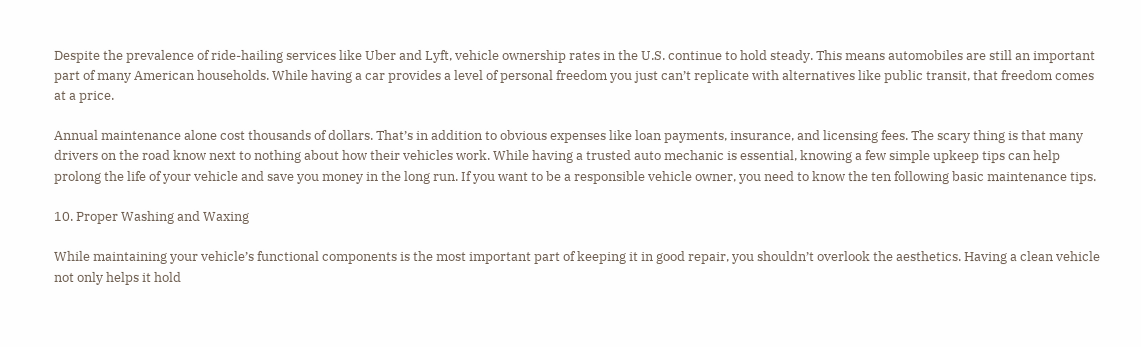Despite the prevalence of ride-hailing services like Uber and Lyft, vehicle ownership rates in the U.S. continue to hold steady. This means automobiles are still an important part of many American households. While having a car provides a level of personal freedom you just can’t replicate with alternatives like public transit, that freedom comes at a price.

Annual maintenance alone cost thousands of dollars. That’s in addition to obvious expenses like loan payments, insurance, and licensing fees. The scary thing is that many drivers on the road know next to nothing about how their vehicles work. While having a trusted auto mechanic is essential, knowing a few simple upkeep tips can help prolong the life of your vehicle and save you money in the long run. If you want to be a responsible vehicle owner, you need to know the ten following basic maintenance tips.

10. Proper Washing and Waxing

While maintaining your vehicle’s functional components is the most important part of keeping it in good repair, you shouldn’t overlook the aesthetics. Having a clean vehicle not only helps it hold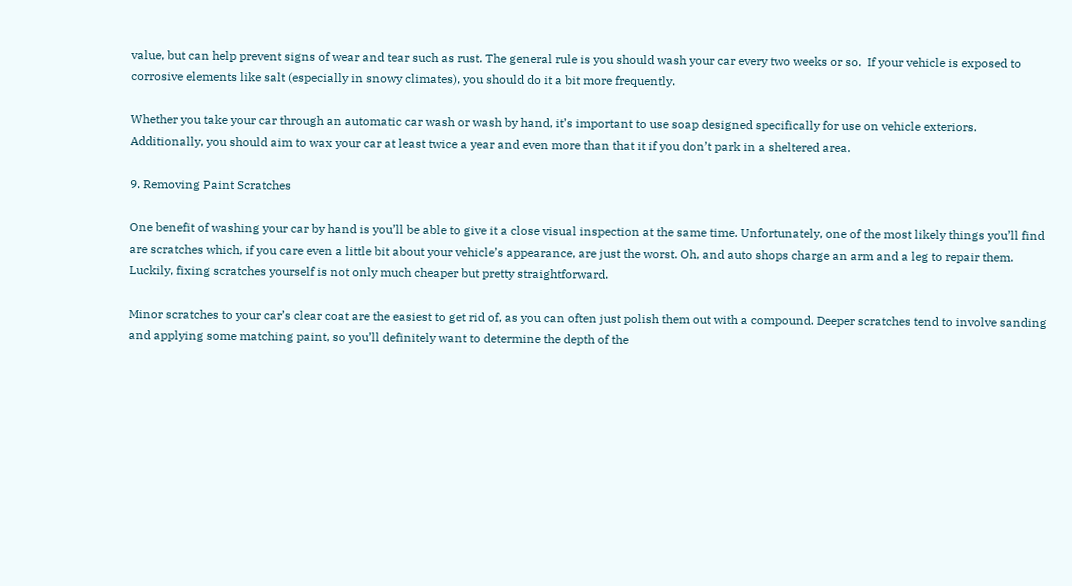value, but can help prevent signs of wear and tear such as rust. The general rule is you should wash your car every two weeks or so.  If your vehicle is exposed to corrosive elements like salt (especially in snowy climates), you should do it a bit more frequently.

Whether you take your car through an automatic car wash or wash by hand, it’s important to use soap designed specifically for use on vehicle exteriors. Additionally, you should aim to wax your car at least twice a year and even more than that it if you don’t park in a sheltered area.

9. Removing Paint Scratches

One benefit of washing your car by hand is you’ll be able to give it a close visual inspection at the same time. Unfortunately, one of the most likely things you’ll find are scratches which, if you care even a little bit about your vehicle’s appearance, are just the worst. Oh, and auto shops charge an arm and a leg to repair them. Luckily, fixing scratches yourself is not only much cheaper but pretty straightforward.

Minor scratches to your car’s clear coat are the easiest to get rid of, as you can often just polish them out with a compound. Deeper scratches tend to involve sanding and applying some matching paint, so you’ll definitely want to determine the depth of the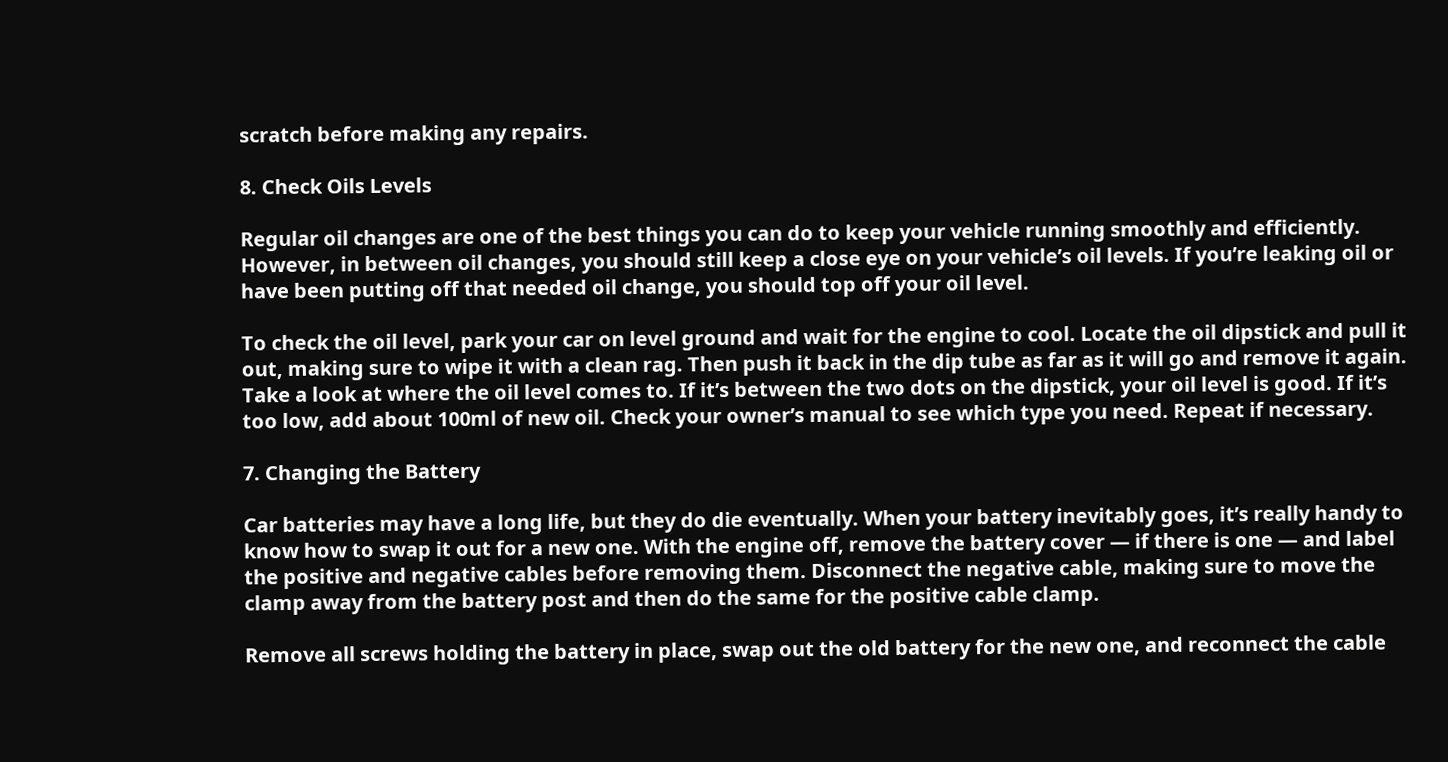scratch before making any repairs.

8. Check Oils Levels

Regular oil changes are one of the best things you can do to keep your vehicle running smoothly and efficiently. However, in between oil changes, you should still keep a close eye on your vehicle’s oil levels. If you’re leaking oil or have been putting off that needed oil change, you should top off your oil level.

To check the oil level, park your car on level ground and wait for the engine to cool. Locate the oil dipstick and pull it out, making sure to wipe it with a clean rag. Then push it back in the dip tube as far as it will go and remove it again. Take a look at where the oil level comes to. If it’s between the two dots on the dipstick, your oil level is good. If it’s too low, add about 100ml of new oil. Check your owner’s manual to see which type you need. Repeat if necessary.

7. Changing the Battery

Car batteries may have a long life, but they do die eventually. When your battery inevitably goes, it’s really handy to know how to swap it out for a new one. With the engine off, remove the battery cover — if there is one — and label the positive and negative cables before removing them. Disconnect the negative cable, making sure to move the clamp away from the battery post and then do the same for the positive cable clamp.

Remove all screws holding the battery in place, swap out the old battery for the new one, and reconnect the cable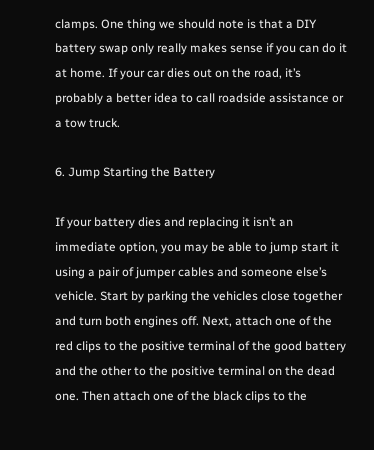clamps. One thing we should note is that a DIY battery swap only really makes sense if you can do it at home. If your car dies out on the road, it’s probably a better idea to call roadside assistance or a tow truck.

6. Jump Starting the Battery

If your battery dies and replacing it isn’t an immediate option, you may be able to jump start it using a pair of jumper cables and someone else’s vehicle. Start by parking the vehicles close together and turn both engines off. Next, attach one of the red clips to the positive terminal of the good battery and the other to the positive terminal on the dead one. Then attach one of the black clips to the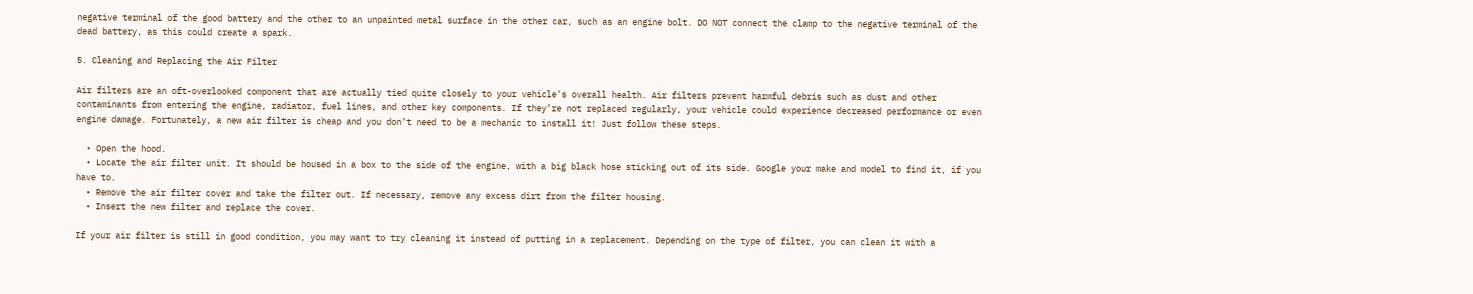negative terminal of the good battery and the other to an unpainted metal surface in the other car, such as an engine bolt. DO NOT connect the clamp to the negative terminal of the dead battery, as this could create a spark.

5. Cleaning and Replacing the Air Filter

Air filters are an oft-overlooked component that are actually tied quite closely to your vehicle’s overall health. Air filters prevent harmful debris such as dust and other contaminants from entering the engine, radiator, fuel lines, and other key components. If they’re not replaced regularly, your vehicle could experience decreased performance or even engine damage. Fortunately, a new air filter is cheap and you don’t need to be a mechanic to install it! Just follow these steps.

  • Open the hood.
  • Locate the air filter unit. It should be housed in a box to the side of the engine, with a big black hose sticking out of its side. Google your make and model to find it, if you have to.
  • Remove the air filter cover and take the filter out. If necessary, remove any excess dirt from the filter housing.
  • Insert the new filter and replace the cover.

If your air filter is still in good condition, you may want to try cleaning it instead of putting in a replacement. Depending on the type of filter, you can clean it with a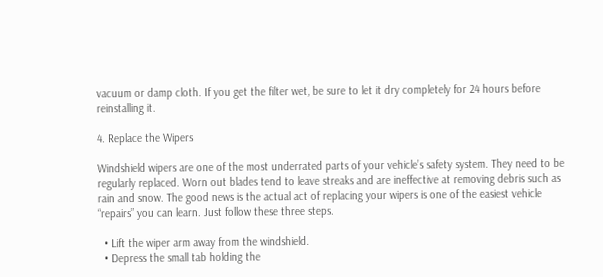vacuum or damp cloth. If you get the filter wet, be sure to let it dry completely for 24 hours before reinstalling it.

4. Replace the Wipers

Windshield wipers are one of the most underrated parts of your vehicle’s safety system. They need to be regularly replaced. Worn out blades tend to leave streaks and are ineffective at removing debris such as rain and snow. The good news is the actual act of replacing your wipers is one of the easiest vehicle “repairs” you can learn. Just follow these three steps.

  • Lift the wiper arm away from the windshield.
  • Depress the small tab holding the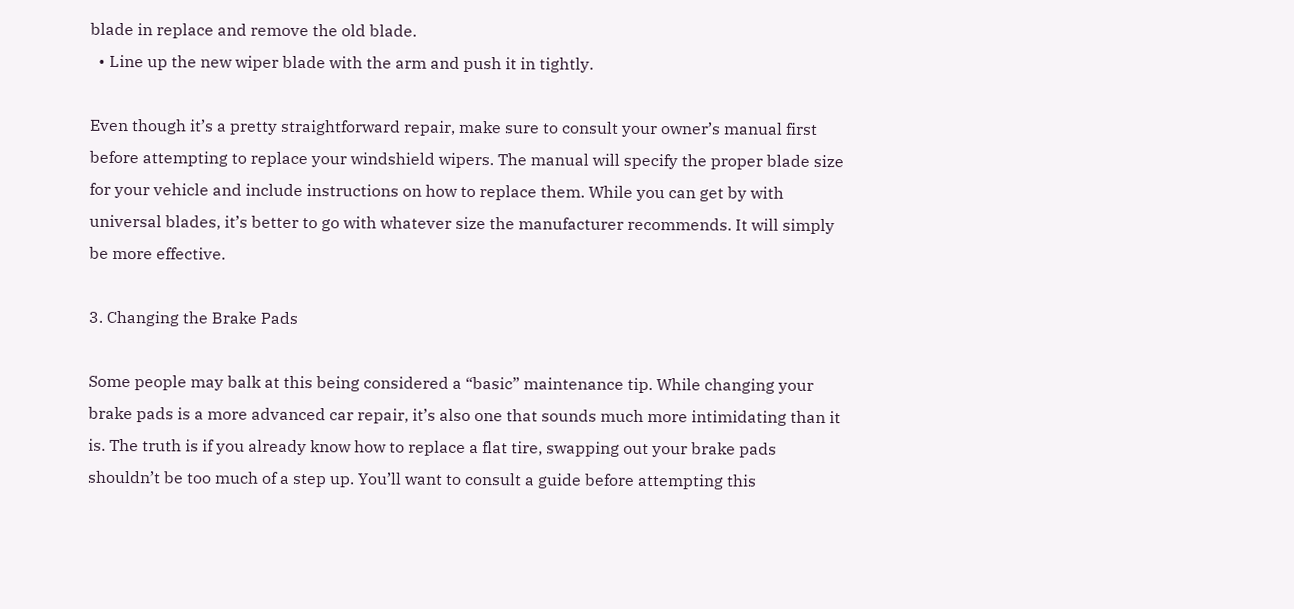blade in replace and remove the old blade.
  • Line up the new wiper blade with the arm and push it in tightly.

Even though it’s a pretty straightforward repair, make sure to consult your owner’s manual first before attempting to replace your windshield wipers. The manual will specify the proper blade size for your vehicle and include instructions on how to replace them. While you can get by with universal blades, it’s better to go with whatever size the manufacturer recommends. It will simply be more effective.

3. Changing the Brake Pads

Some people may balk at this being considered a “basic” maintenance tip. While changing your brake pads is a more advanced car repair, it’s also one that sounds much more intimidating than it is. The truth is if you already know how to replace a flat tire, swapping out your brake pads shouldn’t be too much of a step up. You’ll want to consult a guide before attempting this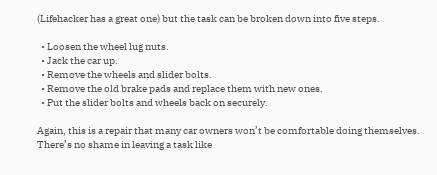(Lifehacker has a great one) but the task can be broken down into five steps.

  • Loosen the wheel lug nuts.
  • Jack the car up.
  • Remove the wheels and slider bolts.
  • Remove the old brake pads and replace them with new ones.
  • Put the slider bolts and wheels back on securely.

Again, this is a repair that many car owners won’t be comfortable doing themselves. There’s no shame in leaving a task like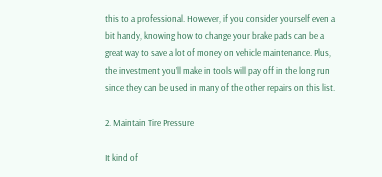this to a professional. However, if you consider yourself even a bit handy, knowing how to change your brake pads can be a great way to save a lot of money on vehicle maintenance. Plus, the investment you’ll make in tools will pay off in the long run since they can be used in many of the other repairs on this list.

2. Maintain Tire Pressure

It kind of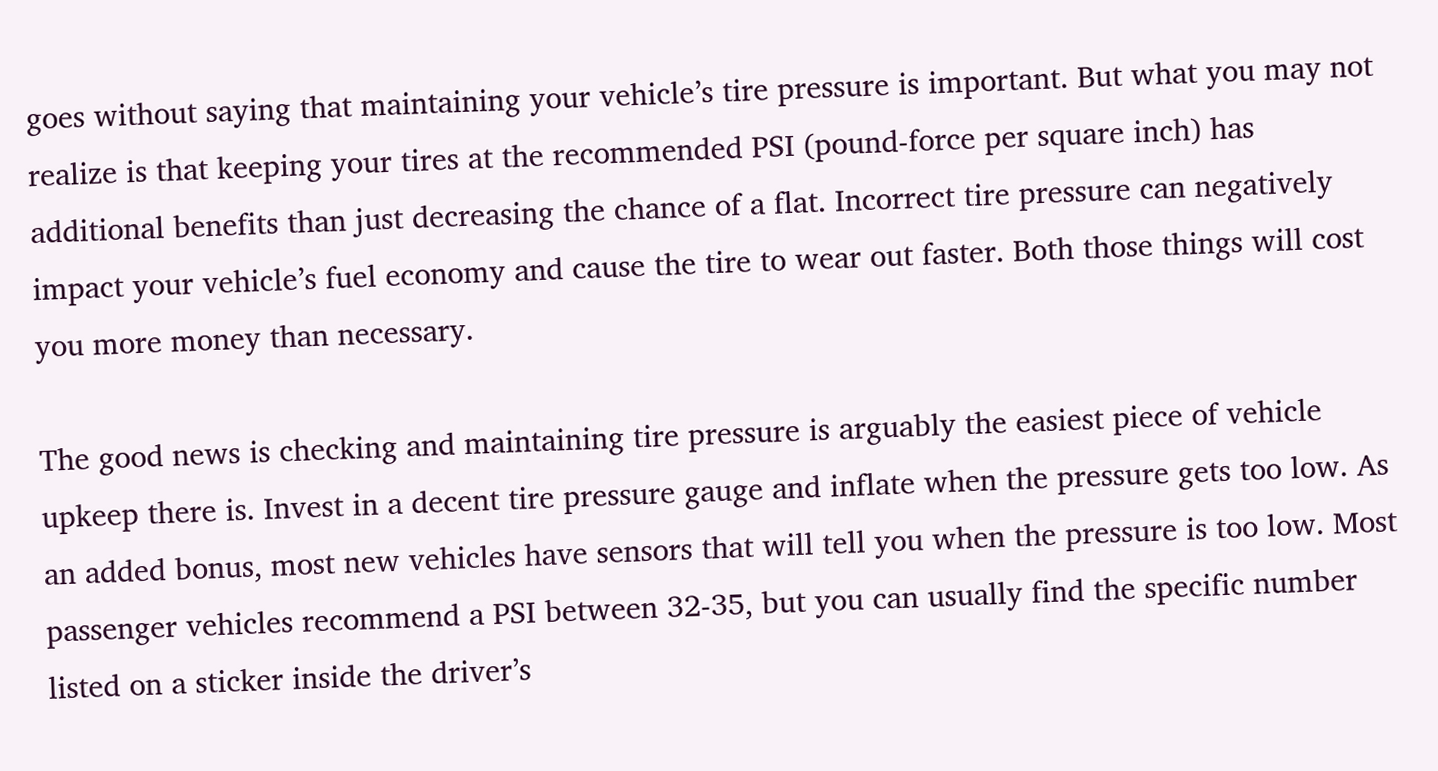goes without saying that maintaining your vehicle’s tire pressure is important. But what you may not realize is that keeping your tires at the recommended PSI (pound-force per square inch) has additional benefits than just decreasing the chance of a flat. Incorrect tire pressure can negatively impact your vehicle’s fuel economy and cause the tire to wear out faster. Both those things will cost you more money than necessary.

The good news is checking and maintaining tire pressure is arguably the easiest piece of vehicle upkeep there is. Invest in a decent tire pressure gauge and inflate when the pressure gets too low. As an added bonus, most new vehicles have sensors that will tell you when the pressure is too low. Most passenger vehicles recommend a PSI between 32-35, but you can usually find the specific number listed on a sticker inside the driver’s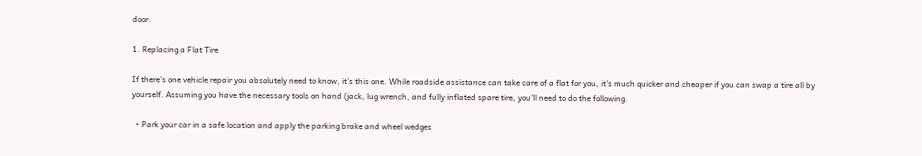door.

1. Replacing a Flat Tire

If there’s one vehicle repair you absolutely need to know, it’s this one. While roadside assistance can take care of a flat for you, it’s much quicker and cheaper if you can swap a tire all by yourself. Assuming you have the necessary tools on hand (jack, lug wrench, and fully inflated spare tire, you’ll need to do the following.

  • Park your car in a safe location and apply the parking brake and wheel wedges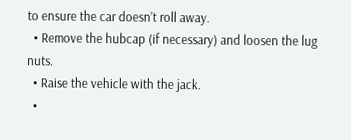to ensure the car doesn’t roll away.
  • Remove the hubcap (if necessary) and loosen the lug nuts.
  • Raise the vehicle with the jack.
  •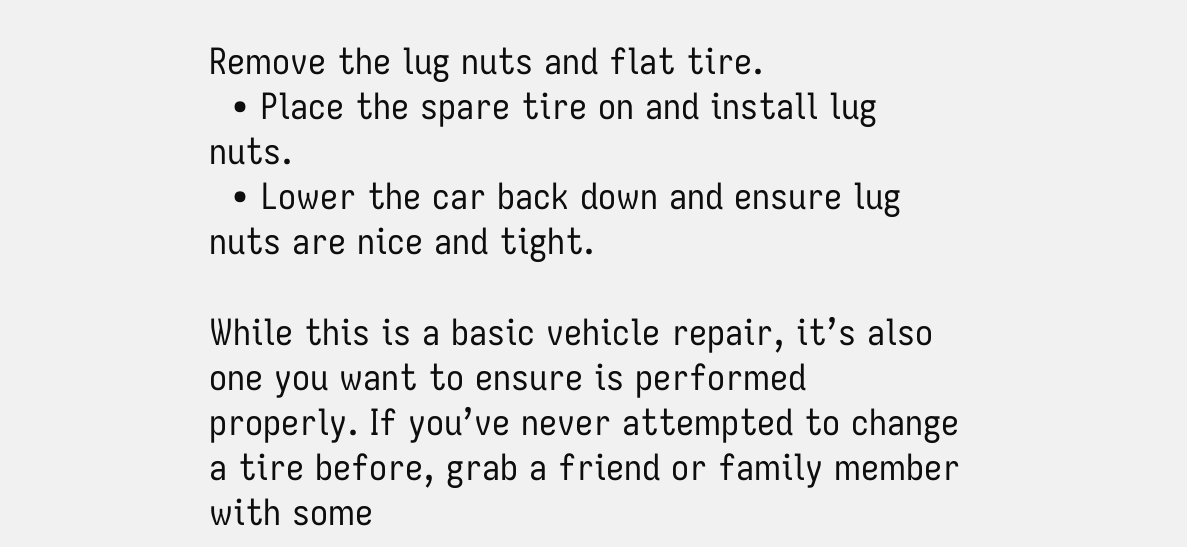Remove the lug nuts and flat tire.
  • Place the spare tire on and install lug nuts.
  • Lower the car back down and ensure lug nuts are nice and tight.

While this is a basic vehicle repair, it’s also one you want to ensure is performed properly. If you’ve never attempted to change a tire before, grab a friend or family member with some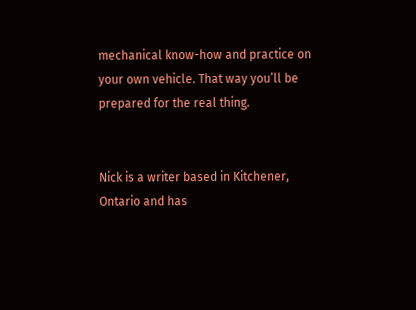mechanical know-how and practice on your own vehicle. That way you’ll be prepared for the real thing.


Nick is a writer based in Kitchener, Ontario and has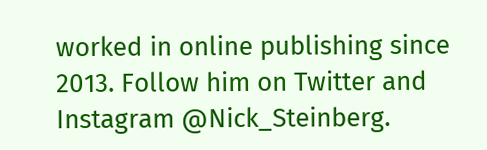worked in online publishing since 2013. Follow him on Twitter and Instagram @Nick_Steinberg.